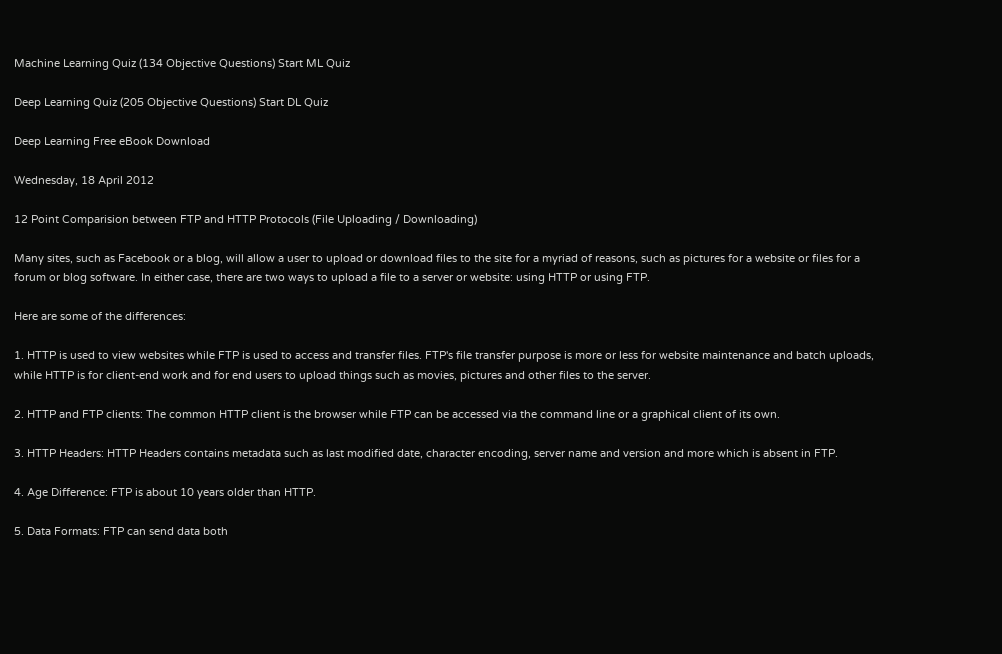Machine Learning Quiz (134 Objective Questions) Start ML Quiz

Deep Learning Quiz (205 Objective Questions) Start DL Quiz

Deep Learning Free eBook Download

Wednesday, 18 April 2012

12 Point Comparision between FTP and HTTP Protocols (File Uploading / Downloading)

Many sites, such as Facebook or a blog, will allow a user to upload or download files to the site for a myriad of reasons, such as pictures for a website or files for a forum or blog software. In either case, there are two ways to upload a file to a server or website: using HTTP or using FTP.

Here are some of the differences:

1. HTTP is used to view websites while FTP is used to access and transfer files. FTP's file transfer purpose is more or less for website maintenance and batch uploads, while HTTP is for client-end work and for end users to upload things such as movies, pictures and other files to the server.

2. HTTP and FTP clients: The common HTTP client is the browser while FTP can be accessed via the command line or a graphical client of its own.

3. HTTP Headers: HTTP Headers contains metadata such as last modified date, character encoding, server name and version and more which is absent in FTP.

4. Age Difference: FTP is about 10 years older than HTTP.

5. Data Formats: FTP can send data both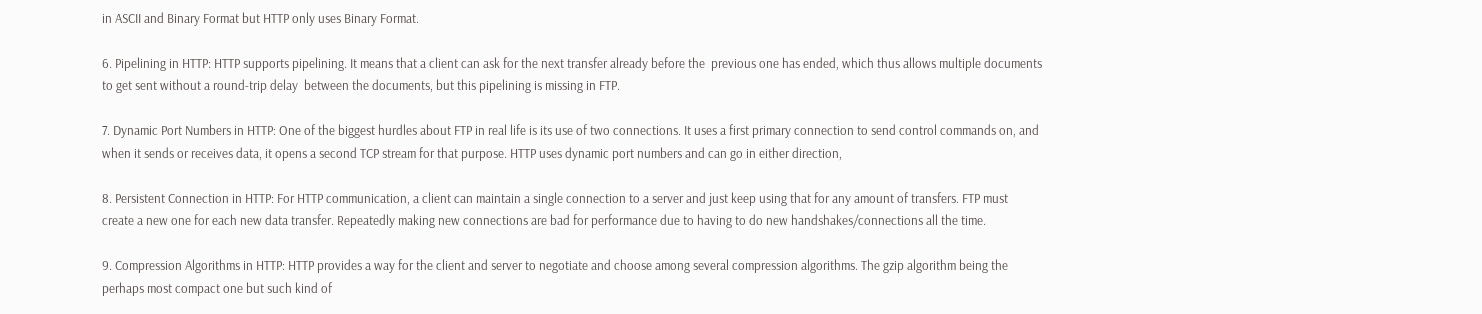in ASCII and Binary Format but HTTP only uses Binary Format.

6. Pipelining in HTTP: HTTP supports pipelining. It means that a client can ask for the next transfer already before the  previous one has ended, which thus allows multiple documents to get sent without a round-trip delay  between the documents, but this pipelining is missing in FTP.

7. Dynamic Port Numbers in HTTP: One of the biggest hurdles about FTP in real life is its use of two connections. It uses a first primary connection to send control commands on, and when it sends or receives data, it opens a second TCP stream for that purpose. HTTP uses dynamic port numbers and can go in either direction,

8. Persistent Connection in HTTP: For HTTP communication, a client can maintain a single connection to a server and just keep using that for any amount of transfers. FTP must create a new one for each new data transfer. Repeatedly making new connections are bad for performance due to having to do new handshakes/connections all the time.

9. Compression Algorithms in HTTP: HTTP provides a way for the client and server to negotiate and choose among several compression algorithms. The gzip algorithm being the perhaps most compact one but such kind of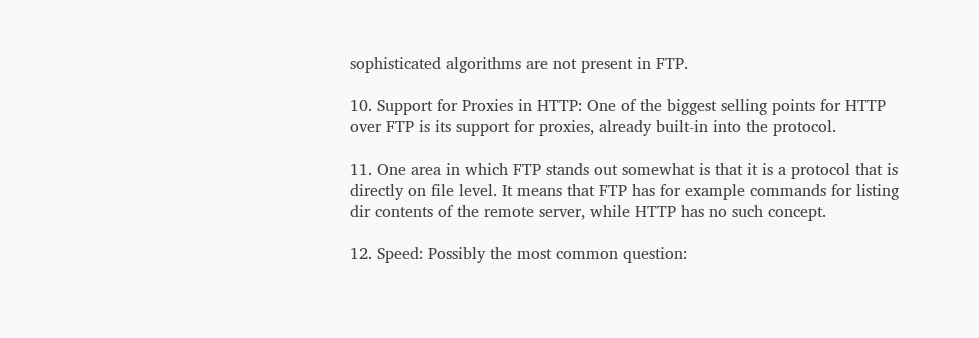sophisticated algorithms are not present in FTP.

10. Support for Proxies in HTTP: One of the biggest selling points for HTTP over FTP is its support for proxies, already built-in into the protocol.

11. One area in which FTP stands out somewhat is that it is a protocol that is directly on file level. It means that FTP has for example commands for listing dir contents of the remote server, while HTTP has no such concept.

12. Speed: Possibly the most common question: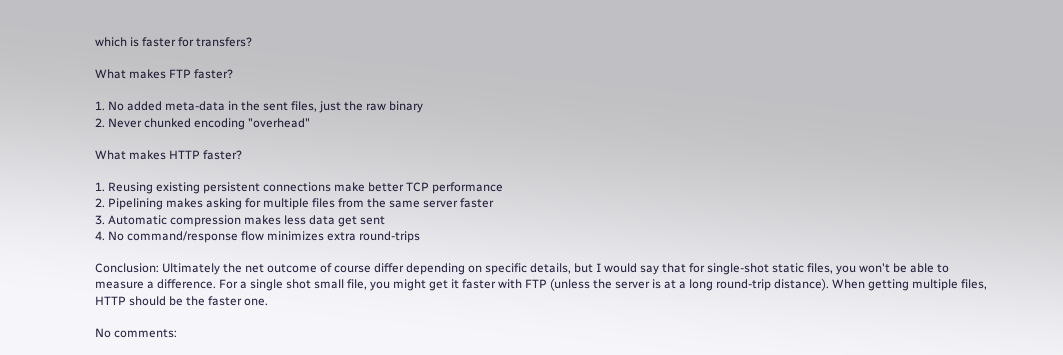which is faster for transfers?

What makes FTP faster?

1. No added meta-data in the sent files, just the raw binary
2. Never chunked encoding "overhead"

What makes HTTP faster?

1. Reusing existing persistent connections make better TCP performance
2. Pipelining makes asking for multiple files from the same server faster
3. Automatic compression makes less data get sent
4. No command/response flow minimizes extra round-trips

Conclusion: Ultimately the net outcome of course differ depending on specific details, but I would say that for single-shot static files, you won't be able to measure a difference. For a single shot small file, you might get it faster with FTP (unless the server is at a long round-trip distance). When getting multiple files, HTTP should be the faster one.

No comments: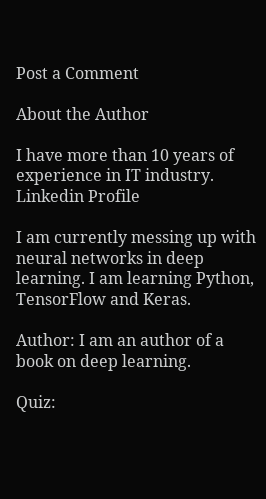Post a Comment

About the Author

I have more than 10 years of experience in IT industry. Linkedin Profile

I am currently messing up with neural networks in deep learning. I am learning Python, TensorFlow and Keras.

Author: I am an author of a book on deep learning.

Quiz: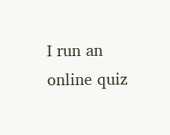I run an online quiz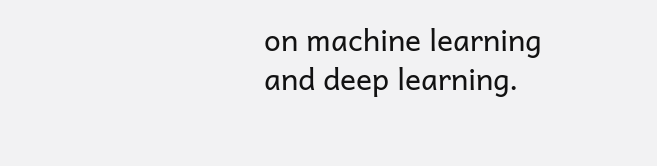on machine learning and deep learning.